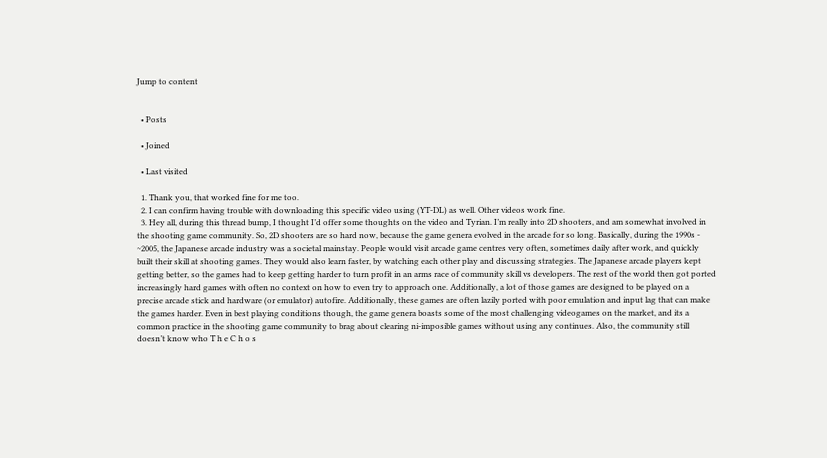Jump to content


  • Posts

  • Joined

  • Last visited

  1. Thank you, that worked fine for me too.
  2. I can confirm having trouble with downloading this specific video using (YT-DL) as well. Other videos work fine.
  3. Hey all, during this thread bump, I thought I’d offer some thoughts on the video and Tyrian. I’m really into 2D shooters, and am somewhat involved in the shooting game community. So, 2D shooters are so hard now, because the game genera evolved in the arcade for so long. Basically, during the 1990s - ~2005, the Japanese arcade industry was a societal mainstay. People would visit arcade game centres very often, sometimes daily after work, and quickly built their skill at shooting games. They would also learn faster, by watching each other play and discussing strategies. The Japanese arcade players kept getting better, so the games had to keep getting harder to turn profit in an arms race of community skill vs developers. The rest of the world then got ported increasingly hard games with often no context on how to even try to approach one. Additionally, a lot of those games are designed to be played on a precise arcade stick and hardware (or emulator) autofire. Additionally, these games are often lazily ported with poor emulation and input lag that can make the games harder. Even in best playing conditions though, the game genera boasts some of the most challenging videogames on the market, and its a common practice in the shooting game community to brag about clearing ni-imposible games without using any continues. Also, the community still doesn’t know who T h e C h o s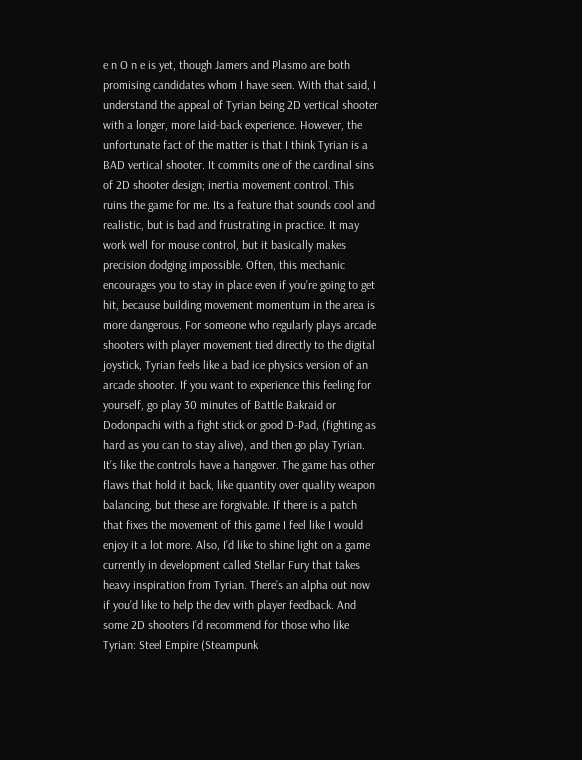e n O n e is yet, though Jamers and Plasmo are both promising candidates whom I have seen. With that said, I understand the appeal of Tyrian being 2D vertical shooter with a longer, more laid-back experience. However, the unfortunate fact of the matter is that I think Tyrian is a BAD vertical shooter. It commits one of the cardinal sins of 2D shooter design; inertia movement control. This ruins the game for me. Its a feature that sounds cool and realistic, but is bad and frustrating in practice. It may work well for mouse control, but it basically makes precision dodging impossible. Often, this mechanic encourages you to stay in place even if you’re going to get hit, because building movement momentum in the area is more dangerous. For someone who regularly plays arcade shooters with player movement tied directly to the digital joystick, Tyrian feels like a bad ice physics version of an arcade shooter. If you want to experience this feeling for yourself, go play 30 minutes of Battle Bakraid or Dodonpachi with a fight stick or good D-Pad, (fighting as hard as you can to stay alive), and then go play Tyrian. It’s like the controls have a hangover. The game has other flaws that hold it back, like quantity over quality weapon balancing, but these are forgivable. If there is a patch that fixes the movement of this game I feel like I would enjoy it a lot more. Also, I’d like to shine light on a game currently in development called Stellar Fury that takes heavy inspiration from Tyrian. There’s an alpha out now if you’d like to help the dev with player feedback. And some 2D shooters I’d recommend for those who like Tyrian: Steel Empire (Steampunk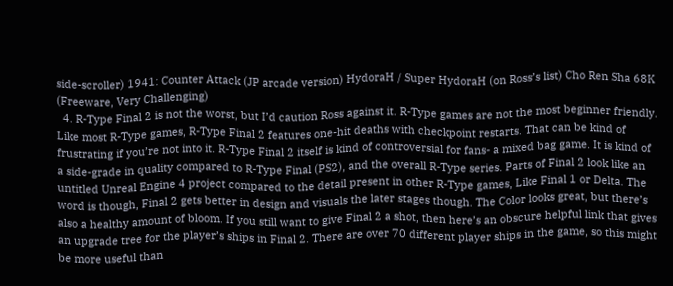side-scroller) 1941: Counter Attack (JP arcade version) HydoraH / Super HydoraH (on Ross’s list) Cho Ren Sha 68K (Freeware, Very Challenging)
  4. R-Type Final 2 is not the worst, but I’d caution Ross against it. R-Type games are not the most beginner friendly. Like most R-Type games, R-Type Final 2 features one-hit deaths with checkpoint restarts. That can be kind of frustrating if you’re not into it. R-Type Final 2 itself is kind of controversial for fans- a mixed bag game. It is kind of a side-grade in quality compared to R-Type Final (PS2), and the overall R-Type series. Parts of Final 2 look like an untitled Unreal Engine 4 project compared to the detail present in other R-Type games, Like Final 1 or Delta. The word is though, Final 2 gets better in design and visuals the later stages though. The Color looks great, but there’s also a healthy amount of bloom. If you still want to give Final 2 a shot, then here’s an obscure helpful link that gives an upgrade tree for the player’s ships in Final 2. There are over 70 different player ships in the game, so this might be more useful than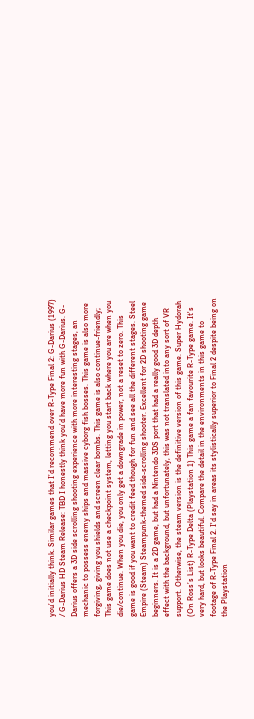you’d initially think. Similar games that I’d recommend over R-Type Final 2: G-Darius (1997) / G-Darius HD Steam Release: TBD I honestly think you’d have more fun with G-Darius. G-Darius offers a 3D side scrolling shooting experience with more interesting stages, an mechanic to possess enemy ships and massive cyborg fish bosses. This game is also more forgiving, giving you shields and screen clear bombs. This game is also continue-friendly; This game does not use a checkpoint system, letting you start back where you are when you die/continue. When you die, you only get a downgrade in power, not a reset to zero. This game is good if you want to credit feed though for fun and see all the different stages. Steel Empire (Steam) Steampunk-themed side-scrolling shooter. Excellent for 2D shooting game beginners. It is a 2D game, but had a Nintendo 3DS port that had a really good 3D depth effect with the background, but unfortunately, this was not translated into any sort of VR support. Otherwise, the steam version is the definitive version of this game. Super Hydorah (On Ross’s List) R-Type Delta (Playstation 1) This game a fan favourite R-Type game. It's very hard, but looks beautiful. Compare the detail in the environments in this game to footage of R-Type Final 2. I'd say in areas its stylistically superior to Final 2 despite being on the Playstation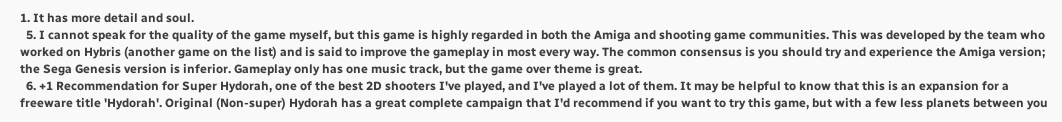1. It has more detail and soul.
  5. I cannot speak for the quality of the game myself, but this game is highly regarded in both the Amiga and shooting game communities. This was developed by the team who worked on Hybris (another game on the list) and is said to improve the gameplay in most every way. The common consensus is you should try and experience the Amiga version; the Sega Genesis version is inferior. Gameplay only has one music track, but the game over theme is great.
  6. +1 Recommendation for Super Hydorah, one of the best 2D shooters I've played, and I've played a lot of them. It may be helpful to know that this is an expansion for a freeware title 'Hydorah'. Original (Non-super) Hydorah has a great complete campaign that I'd recommend if you want to try this game, but with a few less planets between you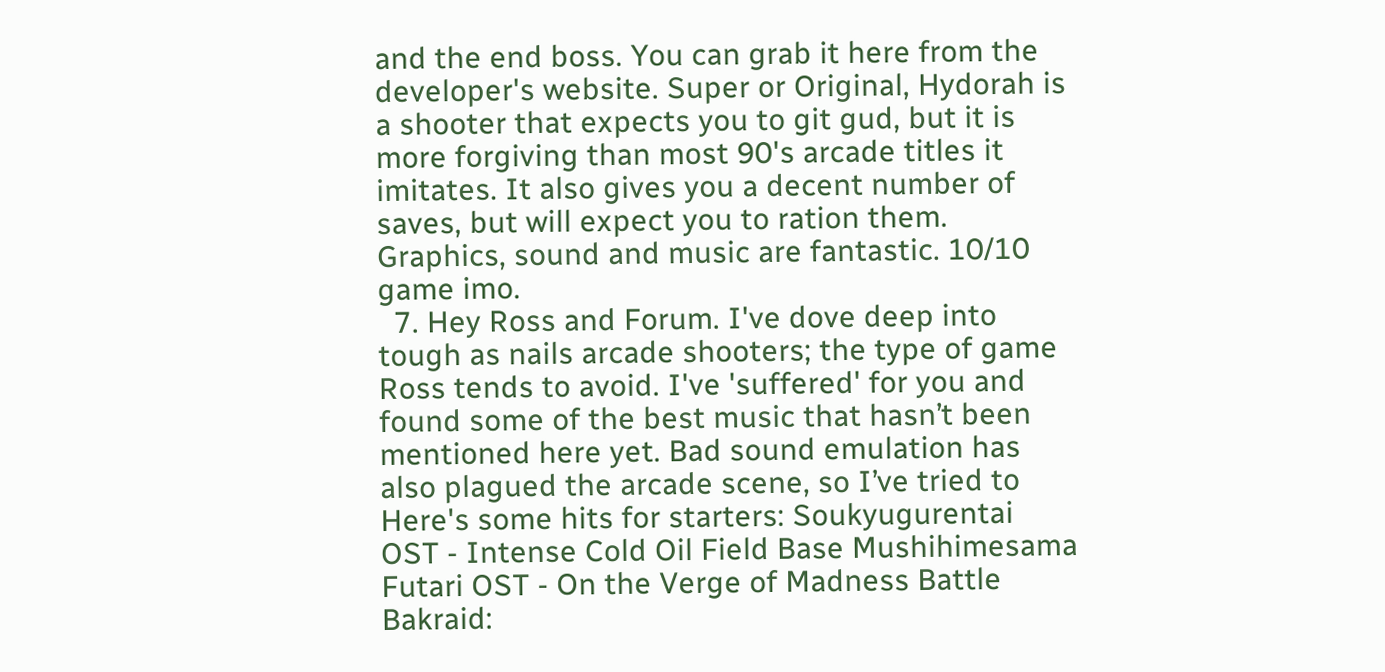and the end boss. You can grab it here from the developer's website. Super or Original, Hydorah is a shooter that expects you to git gud, but it is more forgiving than most 90's arcade titles it imitates. It also gives you a decent number of saves, but will expect you to ration them. Graphics, sound and music are fantastic. 10/10 game imo.
  7. Hey Ross and Forum. I've dove deep into tough as nails arcade shooters; the type of game Ross tends to avoid. I've 'suffered' for you and found some of the best music that hasn’t been mentioned here yet. Bad sound emulation has also plagued the arcade scene, so I’ve tried to Here's some hits for starters: Soukyugurentai OST - Intense Cold Oil Field Base Mushihimesama Futari OST - On the Verge of Madness Battle Bakraid: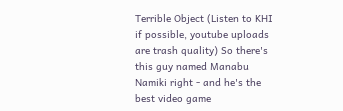Terrible Object (Listen to KHI if possible, youtube uploads are trash quality) So there's this guy named Manabu Namiki right - and he's the best video game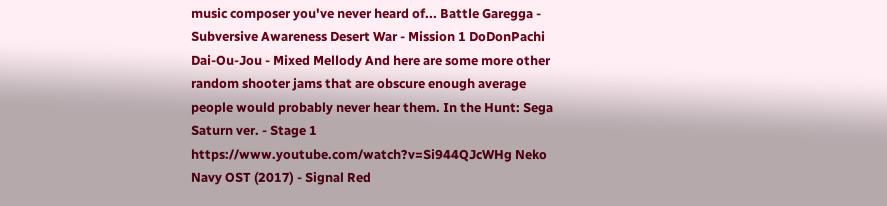music composer you've never heard of... Battle Garegga - Subversive Awareness Desert War - Mission 1 DoDonPachi Dai-Ou-Jou - Mixed Mellody And here are some more other random shooter jams that are obscure enough average people would probably never hear them. In the Hunt: Sega Saturn ver. - Stage 1 https://www.youtube.com/watch?v=Si944QJcWHg Neko Navy OST (2017) - Signal Red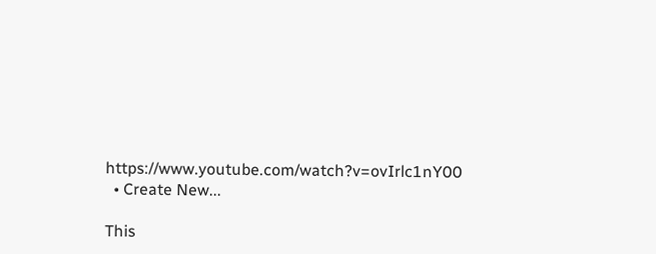https://www.youtube.com/watch?v=ovIrlc1nY00
  • Create New...

This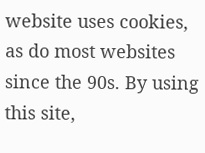website uses cookies, as do most websites since the 90s. By using this site,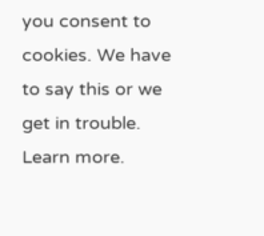you consent to cookies. We have to say this or we get in trouble. Learn more.